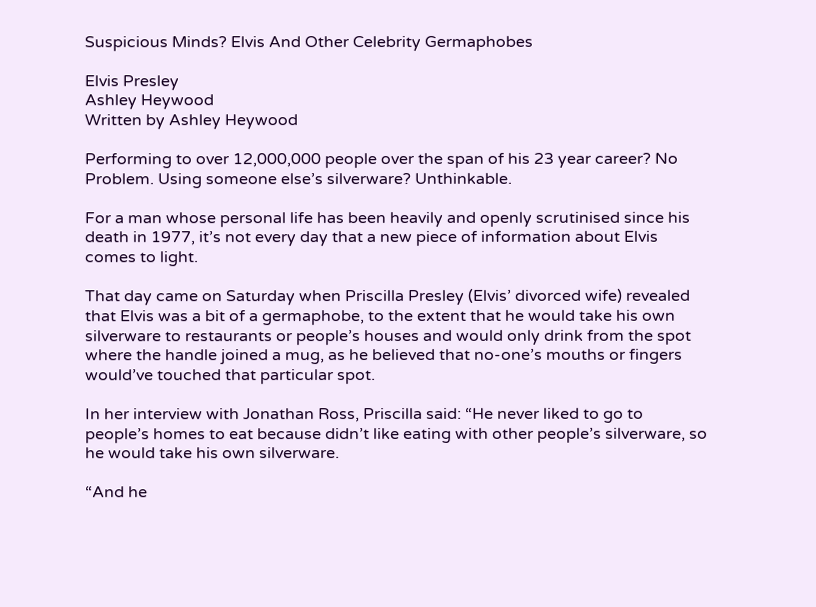Suspicious Minds? Elvis And Other Celebrity Germaphobes

Elvis Presley
Ashley Heywood
Written by Ashley Heywood

Performing to over 12,000,000 people over the span of his 23 year career? No Problem. Using someone else’s silverware? Unthinkable.

For a man whose personal life has been heavily and openly scrutinised since his death in 1977, it’s not every day that a new piece of information about Elvis comes to light.

That day came on Saturday when Priscilla Presley (Elvis’ divorced wife) revealed that Elvis was a bit of a germaphobe, to the extent that he would take his own silverware to restaurants or people’s houses and would only drink from the spot where the handle joined a mug, as he believed that no-one’s mouths or fingers would’ve touched that particular spot.

In her interview with Jonathan Ross, Priscilla said: “He never liked to go to people’s homes to eat because didn’t like eating with other people’s silverware, so he would take his own silverware.

“And he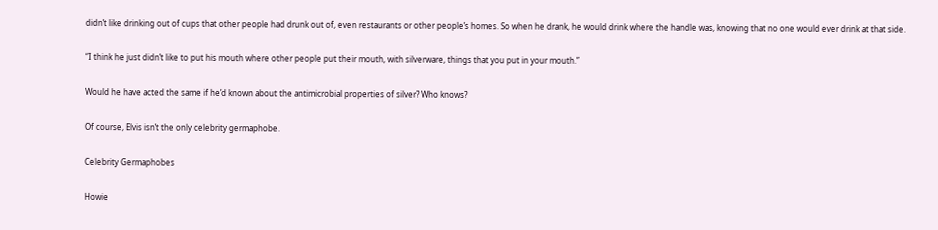didn’t like drinking out of cups that other people had drunk out of, even restaurants or other people’s homes. So when he drank, he would drink where the handle was, knowing that no one would ever drink at that side.

“I think he just didn’t like to put his mouth where other people put their mouth, with silverware, things that you put in your mouth.”

Would he have acted the same if he’d known about the antimicrobial properties of silver? Who knows?

Of course, Elvis isn’t the only celebrity germaphobe.

Celebrity Germaphobes

Howie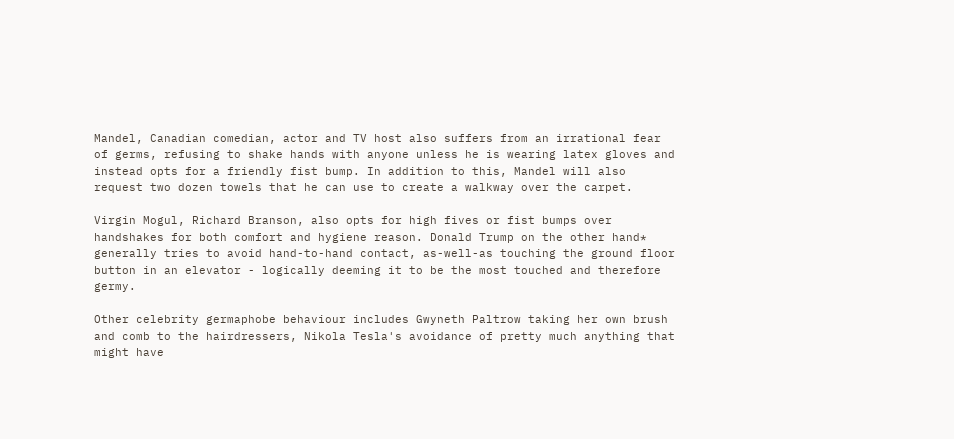Mandel, Canadian comedian, actor and TV host also suffers from an irrational fear of germs, refusing to shake hands with anyone unless he is wearing latex gloves and instead opts for a friendly fist bump. In addition to this, Mandel will also request two dozen towels that he can use to create a walkway over the carpet.

Virgin Mogul, Richard Branson, also opts for high fives or fist bumps over handshakes for both comfort and hygiene reason. Donald Trump on the other hand* generally tries to avoid hand-to-hand contact, as-well-as touching the ground floor button in an elevator - logically deeming it to be the most touched and therefore germy.

Other celebrity germaphobe behaviour includes Gwyneth Paltrow taking her own brush and comb to the hairdressers, Nikola Tesla's avoidance of pretty much anything that might have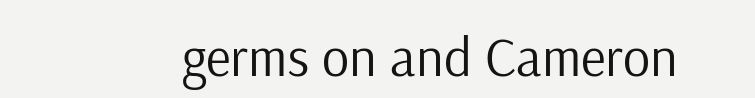germs on and Cameron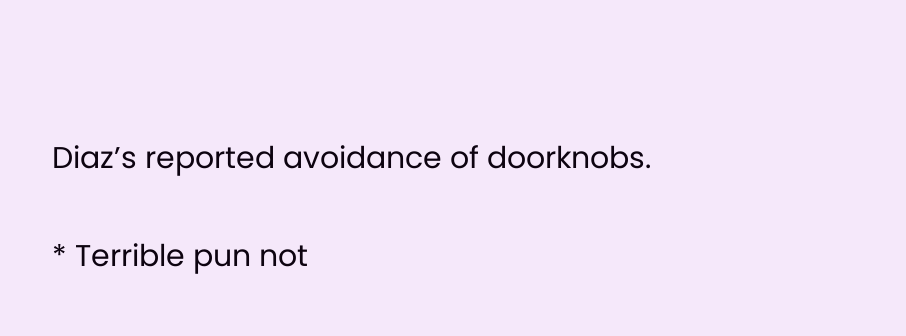Diaz’s reported avoidance of doorknobs.

* Terrible pun not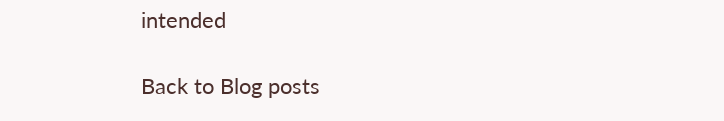intended

Back to Blog posts